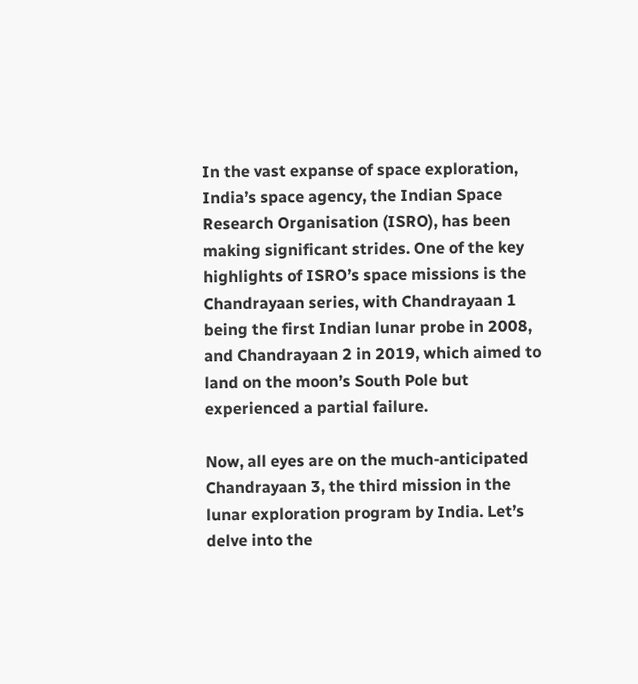In the vast expanse of space exploration, India’s space agency, the Indian Space Research Organisation (ISRO), has been making significant strides. One of the key highlights of ISRO’s space missions is the Chandrayaan series, with Chandrayaan 1 being the first Indian lunar probe in 2008, and Chandrayaan 2 in 2019, which aimed to land on the moon’s South Pole but experienced a partial failure.

Now, all eyes are on the much-anticipated Chandrayaan 3, the third mission in the lunar exploration program by India. Let’s delve into the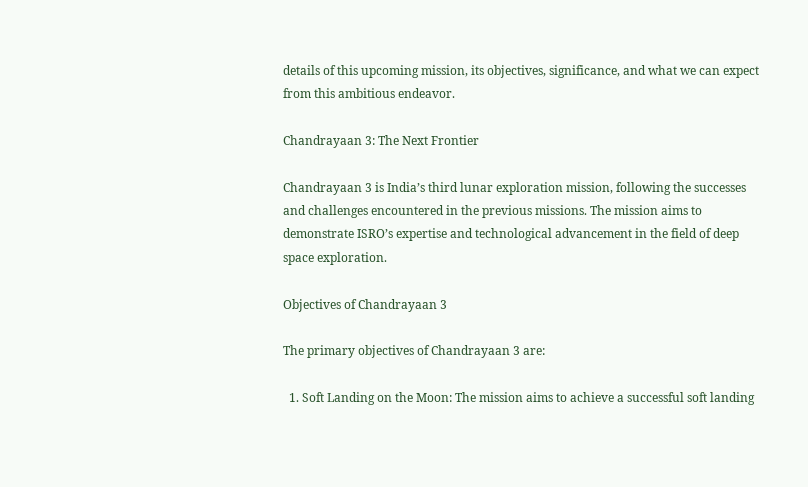details of this upcoming mission, its objectives, significance, and what we can expect from this ambitious endeavor.

Chandrayaan 3: The Next Frontier

Chandrayaan 3 is India’s third lunar exploration mission, following the successes and challenges encountered in the previous missions. The mission aims to demonstrate ISRO’s expertise and technological advancement in the field of deep space exploration.

Objectives of Chandrayaan 3

The primary objectives of Chandrayaan 3 are:

  1. Soft Landing on the Moon: The mission aims to achieve a successful soft landing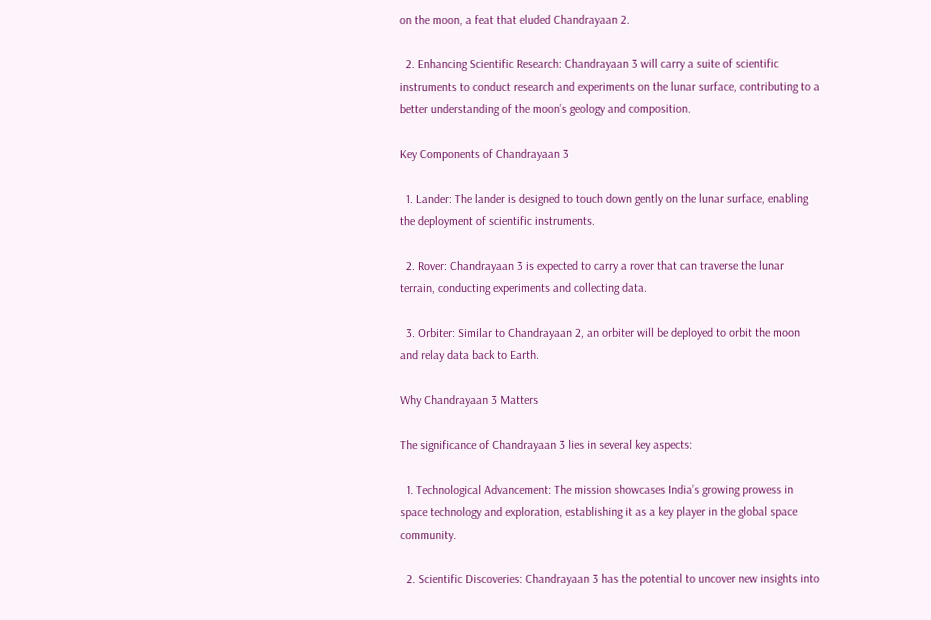on the moon, a feat that eluded Chandrayaan 2.

  2. Enhancing Scientific Research: Chandrayaan 3 will carry a suite of scientific instruments to conduct research and experiments on the lunar surface, contributing to a better understanding of the moon’s geology and composition.

Key Components of Chandrayaan 3

  1. Lander: The lander is designed to touch down gently on the lunar surface, enabling the deployment of scientific instruments.

  2. Rover: Chandrayaan 3 is expected to carry a rover that can traverse the lunar terrain, conducting experiments and collecting data.

  3. Orbiter: Similar to Chandrayaan 2, an orbiter will be deployed to orbit the moon and relay data back to Earth.

Why Chandrayaan 3 Matters

The significance of Chandrayaan 3 lies in several key aspects:

  1. Technological Advancement: The mission showcases India’s growing prowess in space technology and exploration, establishing it as a key player in the global space community.

  2. Scientific Discoveries: Chandrayaan 3 has the potential to uncover new insights into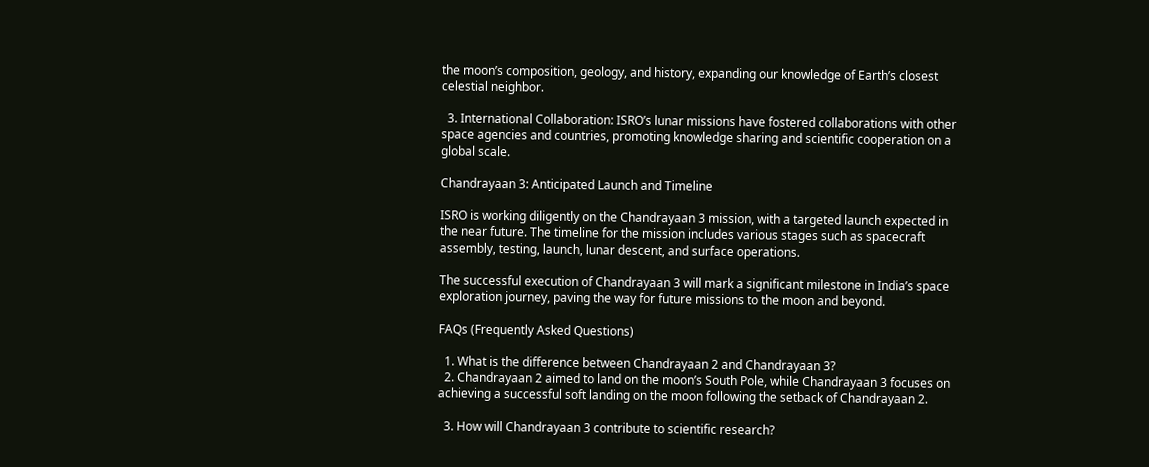the moon’s composition, geology, and history, expanding our knowledge of Earth’s closest celestial neighbor.

  3. International Collaboration: ISRO’s lunar missions have fostered collaborations with other space agencies and countries, promoting knowledge sharing and scientific cooperation on a global scale.

Chandrayaan 3: Anticipated Launch and Timeline

ISRO is working diligently on the Chandrayaan 3 mission, with a targeted launch expected in the near future. The timeline for the mission includes various stages such as spacecraft assembly, testing, launch, lunar descent, and surface operations.

The successful execution of Chandrayaan 3 will mark a significant milestone in India’s space exploration journey, paving the way for future missions to the moon and beyond.

FAQs (Frequently Asked Questions)

  1. What is the difference between Chandrayaan 2 and Chandrayaan 3?
  2. Chandrayaan 2 aimed to land on the moon’s South Pole, while Chandrayaan 3 focuses on achieving a successful soft landing on the moon following the setback of Chandrayaan 2.

  3. How will Chandrayaan 3 contribute to scientific research?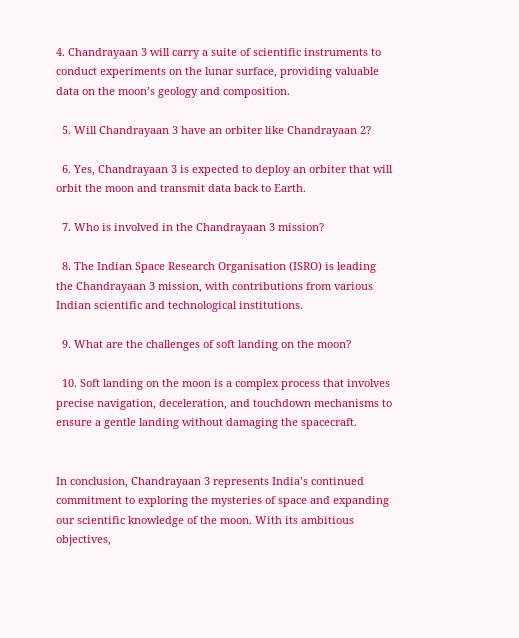4. Chandrayaan 3 will carry a suite of scientific instruments to conduct experiments on the lunar surface, providing valuable data on the moon’s geology and composition.

  5. Will Chandrayaan 3 have an orbiter like Chandrayaan 2?

  6. Yes, Chandrayaan 3 is expected to deploy an orbiter that will orbit the moon and transmit data back to Earth.

  7. Who is involved in the Chandrayaan 3 mission?

  8. The Indian Space Research Organisation (ISRO) is leading the Chandrayaan 3 mission, with contributions from various Indian scientific and technological institutions.

  9. What are the challenges of soft landing on the moon?

  10. Soft landing on the moon is a complex process that involves precise navigation, deceleration, and touchdown mechanisms to ensure a gentle landing without damaging the spacecraft.


In conclusion, Chandrayaan 3 represents India’s continued commitment to exploring the mysteries of space and expanding our scientific knowledge of the moon. With its ambitious objectives,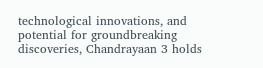technological innovations, and potential for groundbreaking discoveries, Chandrayaan 3 holds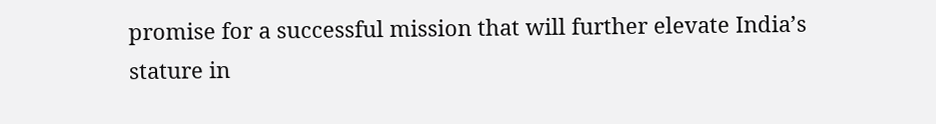promise for a successful mission that will further elevate India’s stature in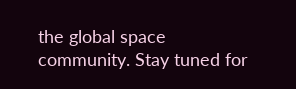the global space community. Stay tuned for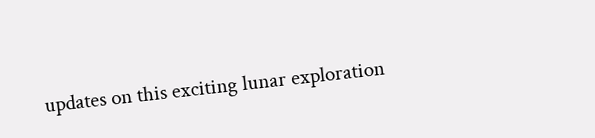updates on this exciting lunar exploration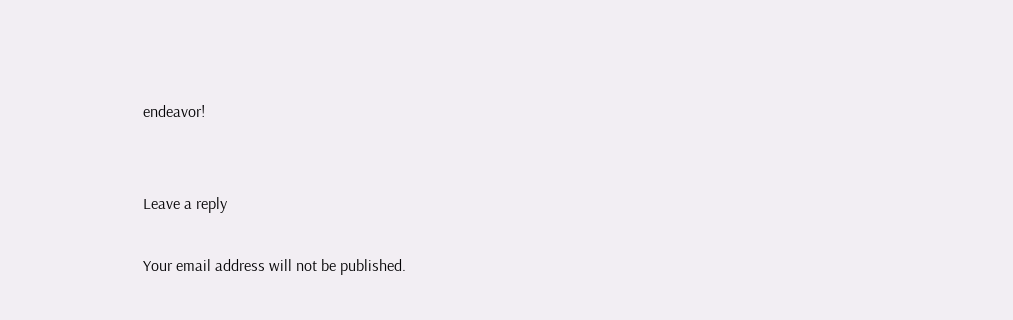endeavor!


Leave a reply

Your email address will not be published.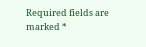Required fields are marked *